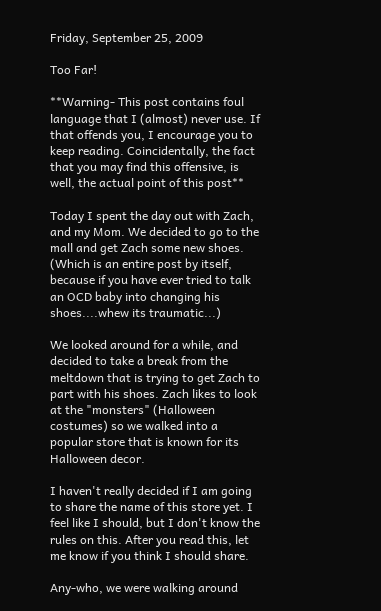Friday, September 25, 2009

Too Far!

**Warning- This post contains foul language that I (almost) never use. If that offends you, I encourage you to keep reading. Coincidentally, the fact that you may find this offensive, is well, the actual point of this post**

Today I spent the day out with Zach, and my Mom. We decided to go to the mall and get Zach some new shoes. (Which is an entire post by itself, because if you have ever tried to talk an OCD baby into changing his shoes....whew its traumatic...)

We looked around for a while, and decided to take a break from the meltdown that is trying to get Zach to part with his shoes. Zach likes to look at the "monsters" (Halloween costumes) so we walked into a popular store that is known for its Halloween decor.

I haven't really decided if I am going to share the name of this store yet. I feel like I should, but I don't know the rules on this. After you read this, let me know if you think I should share.

Any-who, we were walking around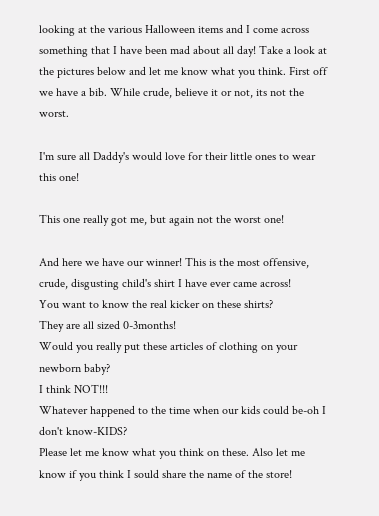looking at the various Halloween items and I come across something that I have been mad about all day! Take a look at the pictures below and let me know what you think. First off we have a bib. While crude, believe it or not, its not the worst.

I'm sure all Daddy's would love for their little ones to wear this one!

This one really got me, but again not the worst one!

And here we have our winner! This is the most offensive, crude, disgusting child's shirt I have ever came across!
You want to know the real kicker on these shirts?
They are all sized 0-3months!
Would you really put these articles of clothing on your newborn baby?
I think NOT!!!
Whatever happened to the time when our kids could be-oh I don't know-KIDS?
Please let me know what you think on these. Also let me know if you think I sould share the name of the store!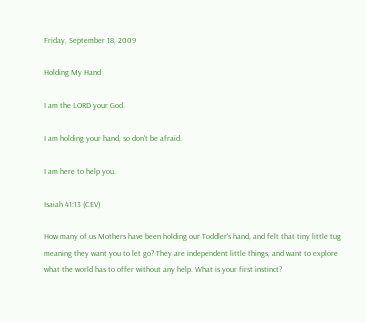Friday, September 18, 2009

Holding My Hand

I am the LORD your God.

I am holding your hand, so don't be afraid.

I am here to help you.

Isaiah 41:13 (CEV)

How many of us Mothers have been holding our Toddler's hand, and felt that tiny little tug meaning they want you to let go? They are independent little things, and want to explore what the world has to offer without any help. What is your first instinct?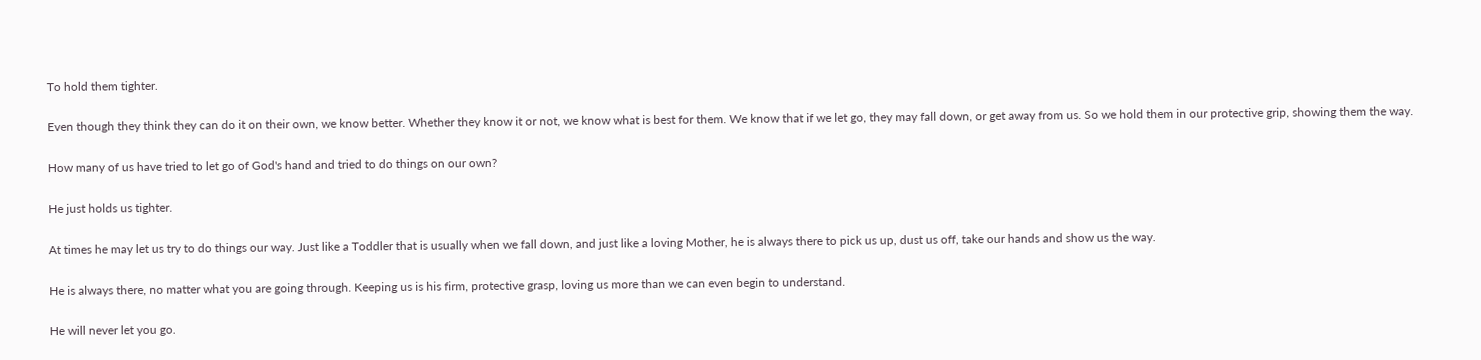To hold them tighter.

Even though they think they can do it on their own, we know better. Whether they know it or not, we know what is best for them. We know that if we let go, they may fall down, or get away from us. So we hold them in our protective grip, showing them the way.

How many of us have tried to let go of God's hand and tried to do things on our own?

He just holds us tighter.

At times he may let us try to do things our way. Just like a Toddler that is usually when we fall down, and just like a loving Mother, he is always there to pick us up, dust us off, take our hands and show us the way.

He is always there, no matter what you are going through. Keeping us is his firm, protective grasp, loving us more than we can even begin to understand.

He will never let you go.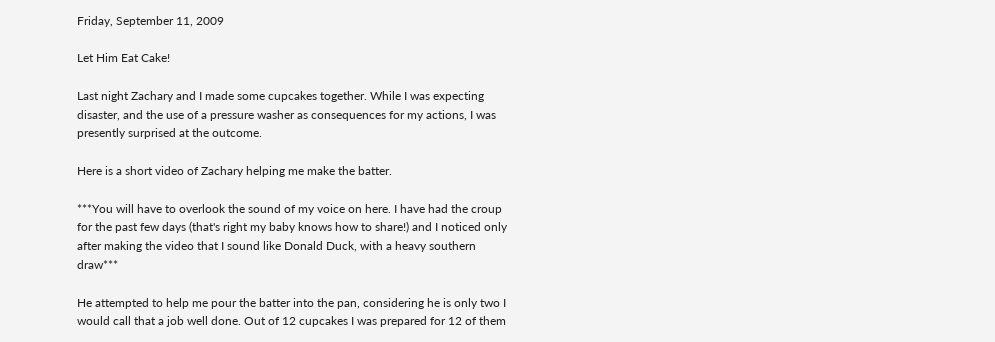Friday, September 11, 2009

Let Him Eat Cake!

Last night Zachary and I made some cupcakes together. While I was expecting disaster, and the use of a pressure washer as consequences for my actions, I was presently surprised at the outcome.

Here is a short video of Zachary helping me make the batter.

***You will have to overlook the sound of my voice on here. I have had the croup for the past few days (that's right my baby knows how to share!) and I noticed only after making the video that I sound like Donald Duck, with a heavy southern draw***

He attempted to help me pour the batter into the pan, considering he is only two I would call that a job well done. Out of 12 cupcakes I was prepared for 12 of them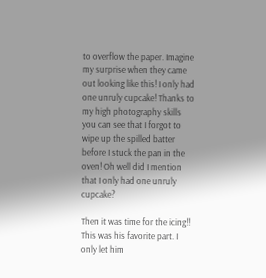to overflow the paper. Imagine my surprise when they came out looking like this! I only had one unruly cupcake! Thanks to my high photography skills you can see that I forgot to wipe up the spilled batter before I stuck the pan in the oven! Oh well did I mention that I only had one unruly cupcake?

Then it was time for the icing!! This was his favorite part. I only let him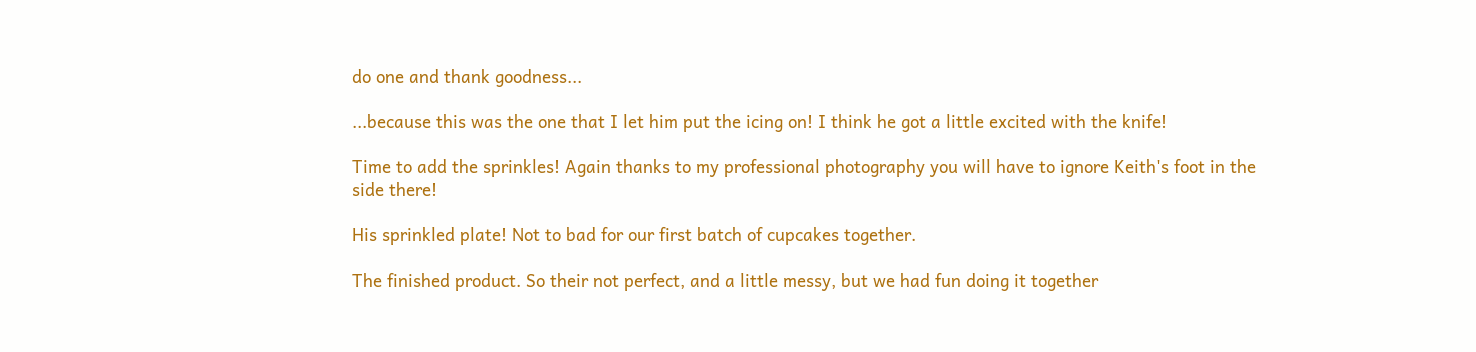do one and thank goodness...

...because this was the one that I let him put the icing on! I think he got a little excited with the knife!

Time to add the sprinkles! Again thanks to my professional photography you will have to ignore Keith's foot in the side there!

His sprinkled plate! Not to bad for our first batch of cupcakes together.

The finished product. So their not perfect, and a little messy, but we had fun doing it together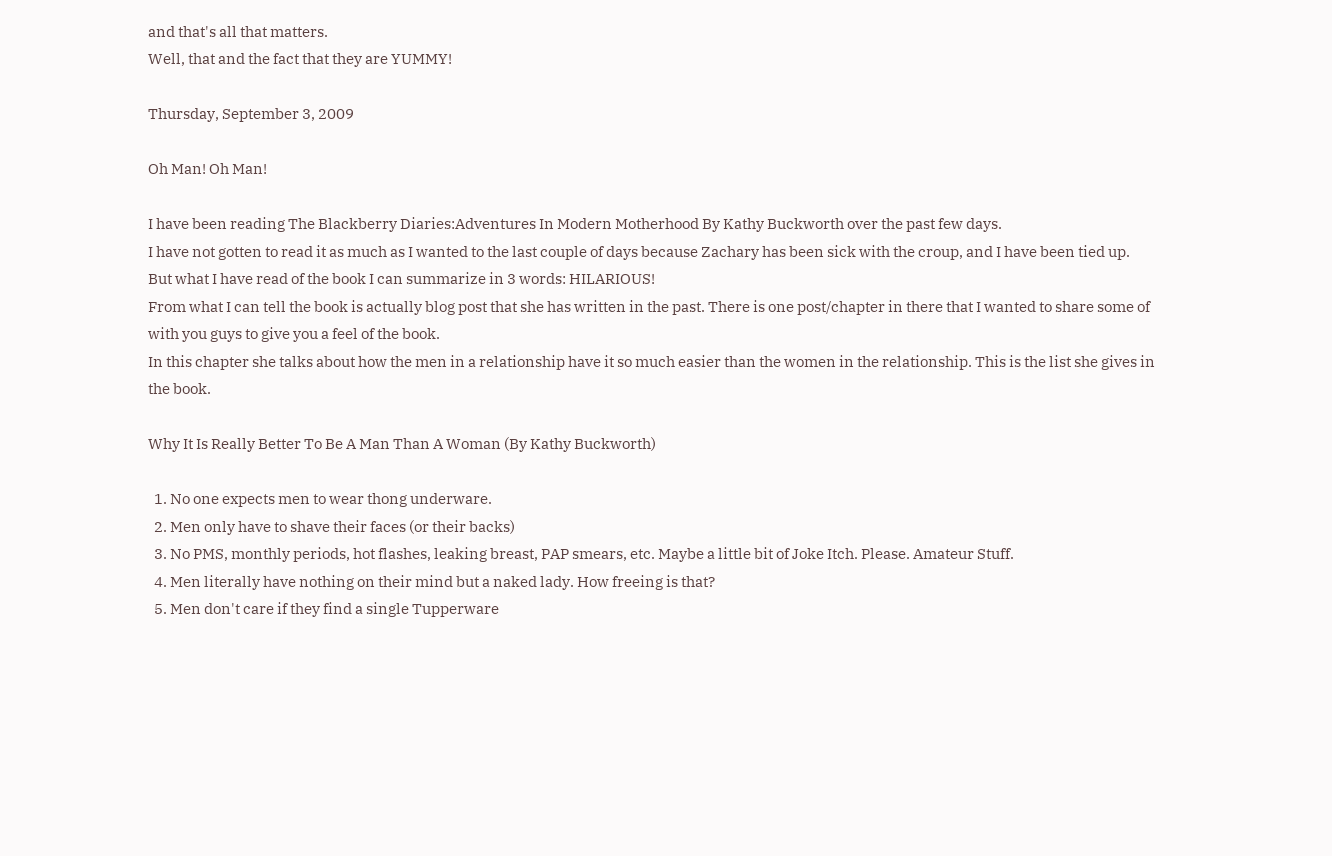and that's all that matters.
Well, that and the fact that they are YUMMY!

Thursday, September 3, 2009

Oh Man! Oh Man!

I have been reading The Blackberry Diaries:Adventures In Modern Motherhood By Kathy Buckworth over the past few days.
I have not gotten to read it as much as I wanted to the last couple of days because Zachary has been sick with the croup, and I have been tied up. But what I have read of the book I can summarize in 3 words: HILARIOUS!
From what I can tell the book is actually blog post that she has written in the past. There is one post/chapter in there that I wanted to share some of with you guys to give you a feel of the book.
In this chapter she talks about how the men in a relationship have it so much easier than the women in the relationship. This is the list she gives in the book.

Why It Is Really Better To Be A Man Than A Woman (By Kathy Buckworth)

  1. No one expects men to wear thong underware.
  2. Men only have to shave their faces (or their backs)
  3. No PMS, monthly periods, hot flashes, leaking breast, PAP smears, etc. Maybe a little bit of Joke Itch. Please. Amateur Stuff.
  4. Men literally have nothing on their mind but a naked lady. How freeing is that?
  5. Men don't care if they find a single Tupperware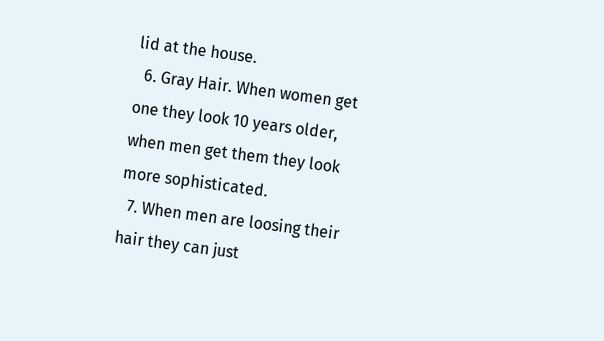lid at the house.
  6. Gray Hair. When women get one they look 10 years older, when men get them they look more sophisticated.
  7. When men are loosing their hair they can just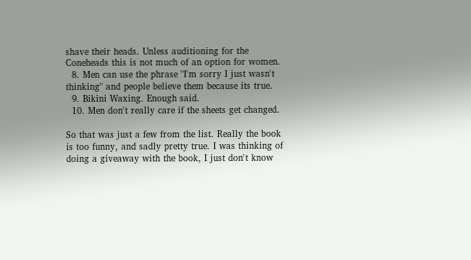shave their heads. Unless auditioning for the Coneheads this is not much of an option for women.
  8. Men can use the phrase "I'm sorry I just wasn't thinking" and people believe them because its true.
  9. Bikini Waxing. Enough said.
  10. Men don't really care if the sheets get changed.

So that was just a few from the list. Really the book is too funny, and sadly pretty true. I was thinking of doing a giveaway with the book, I just don't know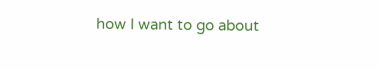how I want to go about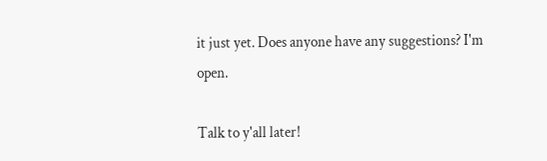it just yet. Does anyone have any suggestions? I'm open.

Talk to y'all later!